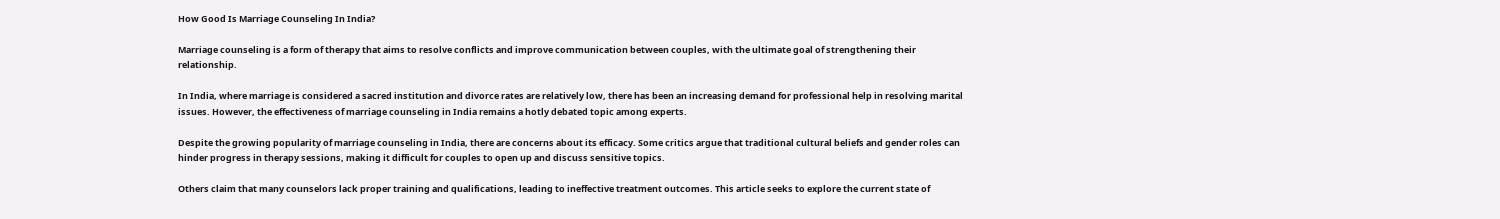How Good Is Marriage Counseling In India?

Marriage counseling is a form of therapy that aims to resolve conflicts and improve communication between couples, with the ultimate goal of strengthening their relationship.

In India, where marriage is considered a sacred institution and divorce rates are relatively low, there has been an increasing demand for professional help in resolving marital issues. However, the effectiveness of marriage counseling in India remains a hotly debated topic among experts.

Despite the growing popularity of marriage counseling in India, there are concerns about its efficacy. Some critics argue that traditional cultural beliefs and gender roles can hinder progress in therapy sessions, making it difficult for couples to open up and discuss sensitive topics.

Others claim that many counselors lack proper training and qualifications, leading to ineffective treatment outcomes. This article seeks to explore the current state of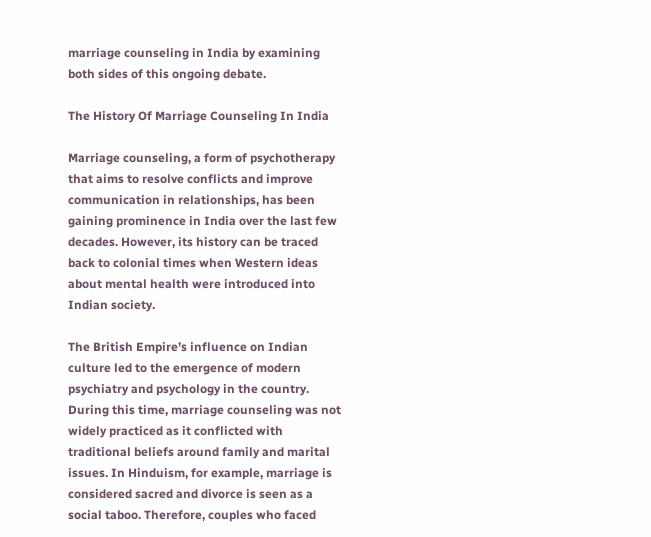marriage counseling in India by examining both sides of this ongoing debate.

The History Of Marriage Counseling In India

Marriage counseling, a form of psychotherapy that aims to resolve conflicts and improve communication in relationships, has been gaining prominence in India over the last few decades. However, its history can be traced back to colonial times when Western ideas about mental health were introduced into Indian society.

The British Empire’s influence on Indian culture led to the emergence of modern psychiatry and psychology in the country. During this time, marriage counseling was not widely practiced as it conflicted with traditional beliefs around family and marital issues. In Hinduism, for example, marriage is considered sacred and divorce is seen as a social taboo. Therefore, couples who faced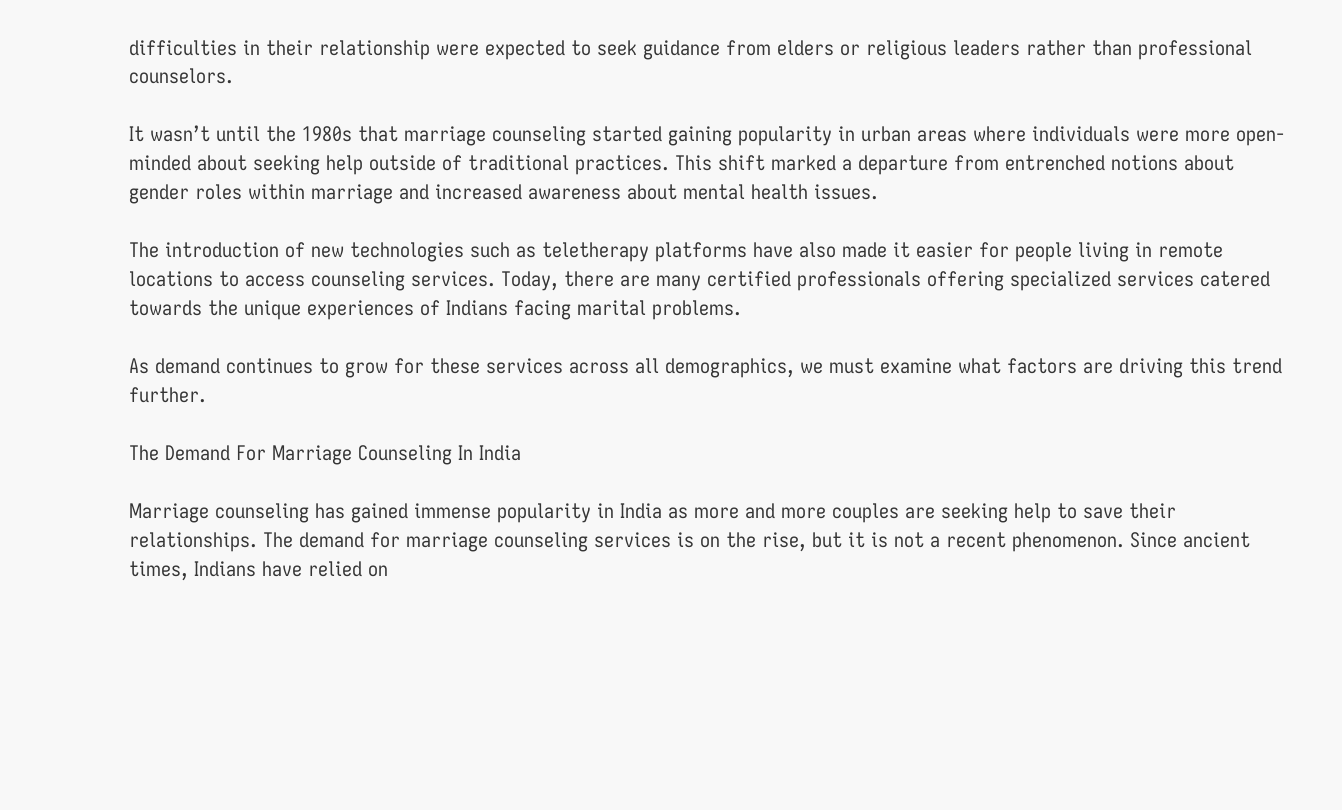difficulties in their relationship were expected to seek guidance from elders or religious leaders rather than professional counselors.

It wasn’t until the 1980s that marriage counseling started gaining popularity in urban areas where individuals were more open-minded about seeking help outside of traditional practices. This shift marked a departure from entrenched notions about gender roles within marriage and increased awareness about mental health issues.

The introduction of new technologies such as teletherapy platforms have also made it easier for people living in remote locations to access counseling services. Today, there are many certified professionals offering specialized services catered towards the unique experiences of Indians facing marital problems.

As demand continues to grow for these services across all demographics, we must examine what factors are driving this trend further.

The Demand For Marriage Counseling In India

Marriage counseling has gained immense popularity in India as more and more couples are seeking help to save their relationships. The demand for marriage counseling services is on the rise, but it is not a recent phenomenon. Since ancient times, Indians have relied on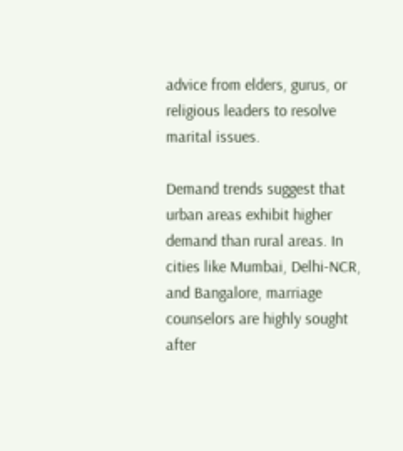advice from elders, gurus, or religious leaders to resolve marital issues.

Demand trends suggest that urban areas exhibit higher demand than rural areas. In cities like Mumbai, Delhi-NCR, and Bangalore, marriage counselors are highly sought after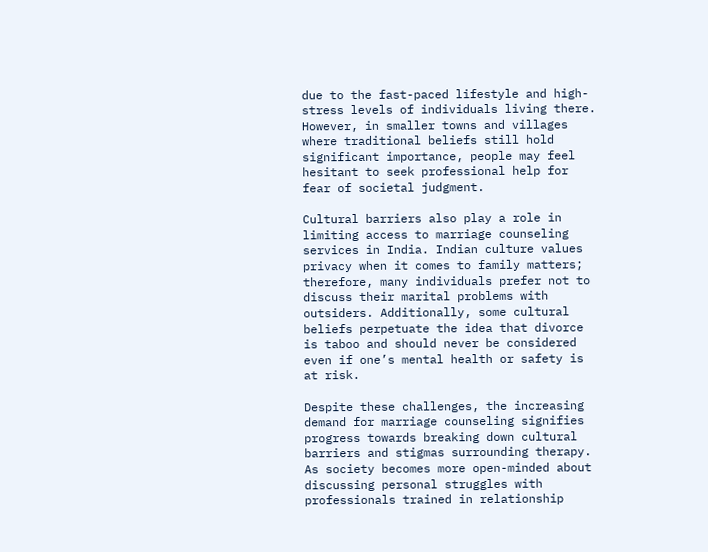due to the fast-paced lifestyle and high-stress levels of individuals living there. However, in smaller towns and villages where traditional beliefs still hold significant importance, people may feel hesitant to seek professional help for fear of societal judgment.

Cultural barriers also play a role in limiting access to marriage counseling services in India. Indian culture values privacy when it comes to family matters; therefore, many individuals prefer not to discuss their marital problems with outsiders. Additionally, some cultural beliefs perpetuate the idea that divorce is taboo and should never be considered even if one’s mental health or safety is at risk.

Despite these challenges, the increasing demand for marriage counseling signifies progress towards breaking down cultural barriers and stigmas surrounding therapy. As society becomes more open-minded about discussing personal struggles with professionals trained in relationship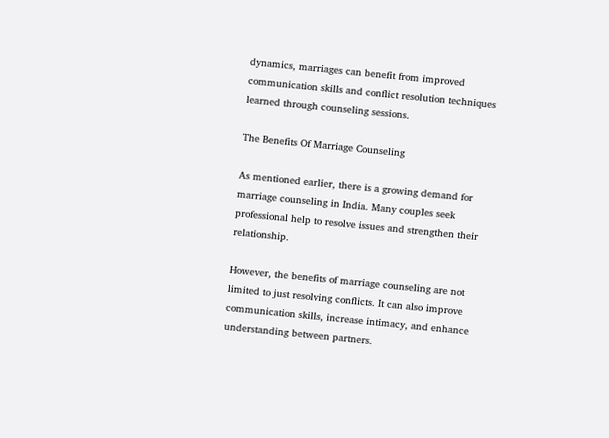dynamics, marriages can benefit from improved communication skills and conflict resolution techniques learned through counseling sessions.

The Benefits Of Marriage Counseling

As mentioned earlier, there is a growing demand for marriage counseling in India. Many couples seek professional help to resolve issues and strengthen their relationship.

However, the benefits of marriage counseling are not limited to just resolving conflicts. It can also improve communication skills, increase intimacy, and enhance understanding between partners.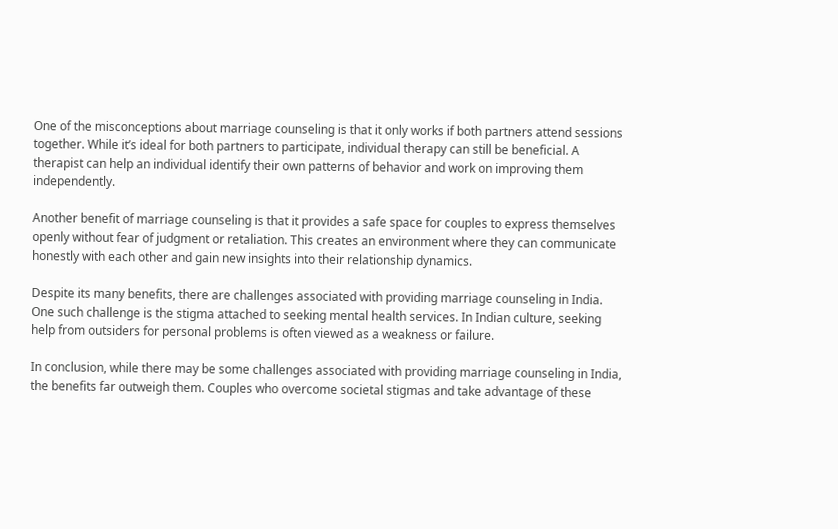One of the misconceptions about marriage counseling is that it only works if both partners attend sessions together. While it’s ideal for both partners to participate, individual therapy can still be beneficial. A therapist can help an individual identify their own patterns of behavior and work on improving them independently.

Another benefit of marriage counseling is that it provides a safe space for couples to express themselves openly without fear of judgment or retaliation. This creates an environment where they can communicate honestly with each other and gain new insights into their relationship dynamics.

Despite its many benefits, there are challenges associated with providing marriage counseling in India. One such challenge is the stigma attached to seeking mental health services. In Indian culture, seeking help from outsiders for personal problems is often viewed as a weakness or failure.

In conclusion, while there may be some challenges associated with providing marriage counseling in India, the benefits far outweigh them. Couples who overcome societal stigmas and take advantage of these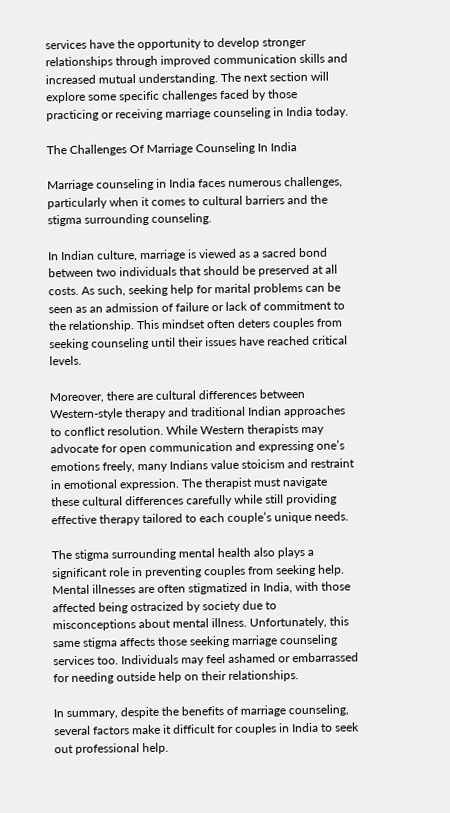services have the opportunity to develop stronger relationships through improved communication skills and increased mutual understanding. The next section will explore some specific challenges faced by those practicing or receiving marriage counseling in India today.

The Challenges Of Marriage Counseling In India

Marriage counseling in India faces numerous challenges, particularly when it comes to cultural barriers and the stigma surrounding counseling.

In Indian culture, marriage is viewed as a sacred bond between two individuals that should be preserved at all costs. As such, seeking help for marital problems can be seen as an admission of failure or lack of commitment to the relationship. This mindset often deters couples from seeking counseling until their issues have reached critical levels.

Moreover, there are cultural differences between Western-style therapy and traditional Indian approaches to conflict resolution. While Western therapists may advocate for open communication and expressing one’s emotions freely, many Indians value stoicism and restraint in emotional expression. The therapist must navigate these cultural differences carefully while still providing effective therapy tailored to each couple’s unique needs.

The stigma surrounding mental health also plays a significant role in preventing couples from seeking help. Mental illnesses are often stigmatized in India, with those affected being ostracized by society due to misconceptions about mental illness. Unfortunately, this same stigma affects those seeking marriage counseling services too. Individuals may feel ashamed or embarrassed for needing outside help on their relationships.

In summary, despite the benefits of marriage counseling, several factors make it difficult for couples in India to seek out professional help.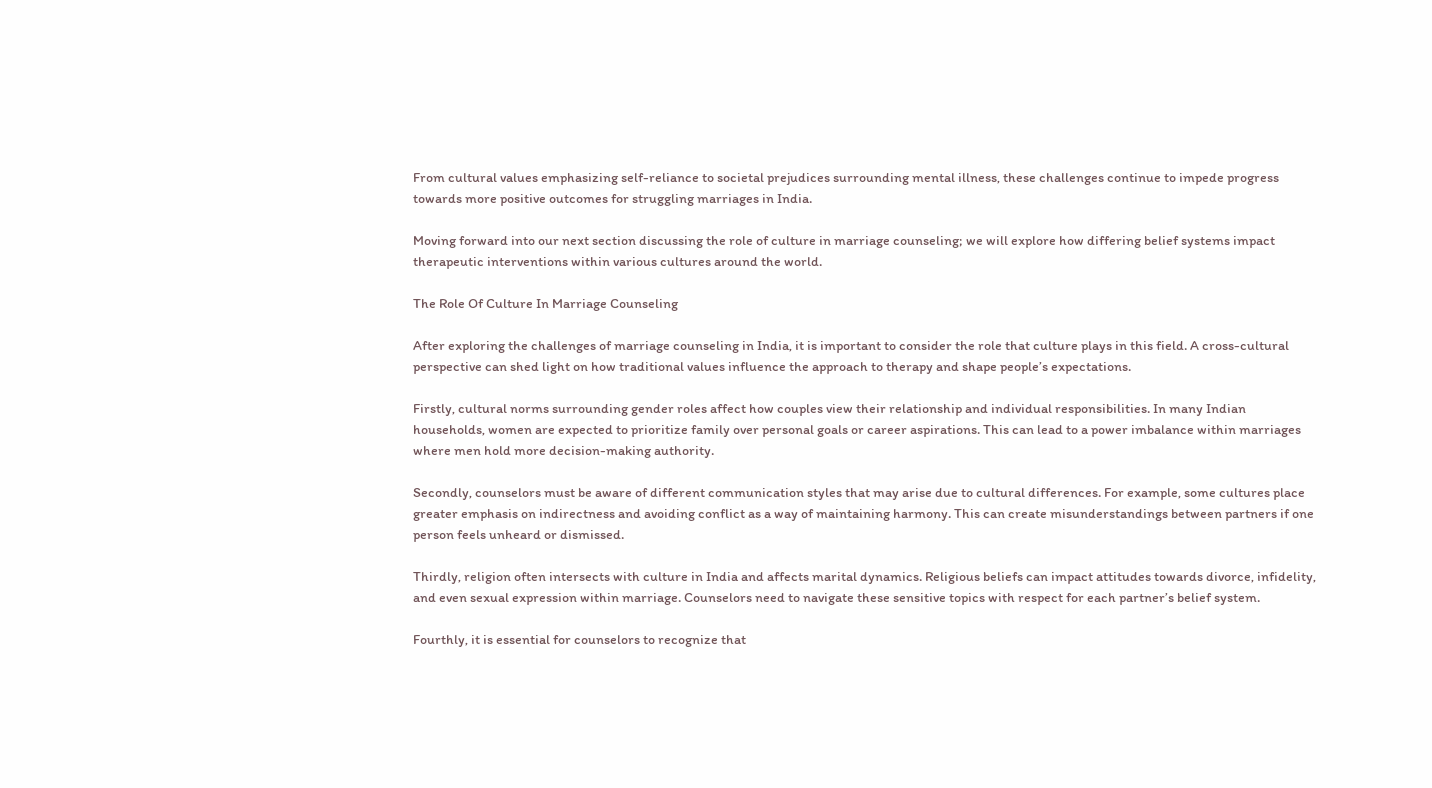From cultural values emphasizing self-reliance to societal prejudices surrounding mental illness, these challenges continue to impede progress towards more positive outcomes for struggling marriages in India.

Moving forward into our next section discussing the role of culture in marriage counseling; we will explore how differing belief systems impact therapeutic interventions within various cultures around the world.

The Role Of Culture In Marriage Counseling

After exploring the challenges of marriage counseling in India, it is important to consider the role that culture plays in this field. A cross-cultural perspective can shed light on how traditional values influence the approach to therapy and shape people’s expectations.

Firstly, cultural norms surrounding gender roles affect how couples view their relationship and individual responsibilities. In many Indian households, women are expected to prioritize family over personal goals or career aspirations. This can lead to a power imbalance within marriages where men hold more decision-making authority.

Secondly, counselors must be aware of different communication styles that may arise due to cultural differences. For example, some cultures place greater emphasis on indirectness and avoiding conflict as a way of maintaining harmony. This can create misunderstandings between partners if one person feels unheard or dismissed.

Thirdly, religion often intersects with culture in India and affects marital dynamics. Religious beliefs can impact attitudes towards divorce, infidelity, and even sexual expression within marriage. Counselors need to navigate these sensitive topics with respect for each partner’s belief system.

Fourthly, it is essential for counselors to recognize that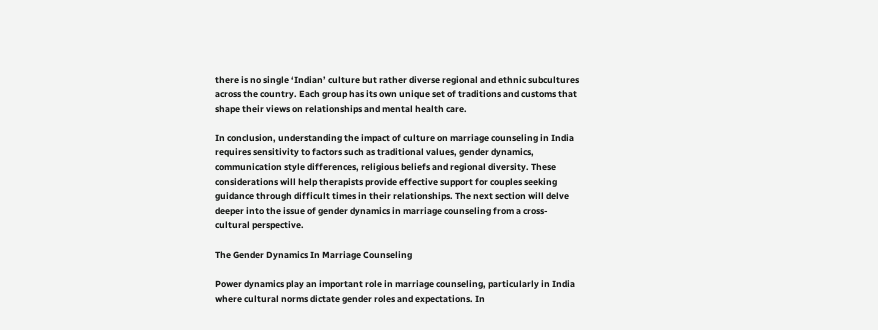there is no single ‘Indian’ culture but rather diverse regional and ethnic subcultures across the country. Each group has its own unique set of traditions and customs that shape their views on relationships and mental health care.

In conclusion, understanding the impact of culture on marriage counseling in India requires sensitivity to factors such as traditional values, gender dynamics, communication style differences, religious beliefs and regional diversity. These considerations will help therapists provide effective support for couples seeking guidance through difficult times in their relationships. The next section will delve deeper into the issue of gender dynamics in marriage counseling from a cross-cultural perspective.

The Gender Dynamics In Marriage Counseling

Power dynamics play an important role in marriage counseling, particularly in India where cultural norms dictate gender roles and expectations. In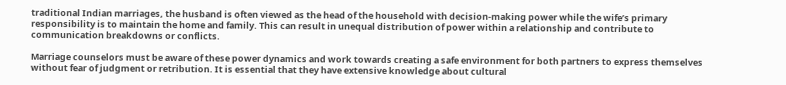traditional Indian marriages, the husband is often viewed as the head of the household with decision-making power while the wife’s primary responsibility is to maintain the home and family. This can result in unequal distribution of power within a relationship and contribute to communication breakdowns or conflicts.

Marriage counselors must be aware of these power dynamics and work towards creating a safe environment for both partners to express themselves without fear of judgment or retribution. It is essential that they have extensive knowledge about cultural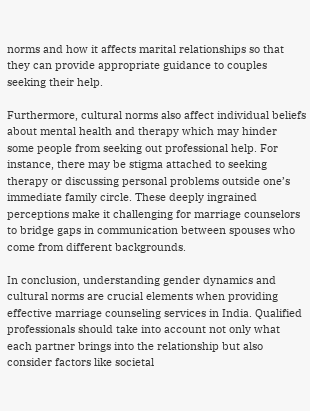norms and how it affects marital relationships so that they can provide appropriate guidance to couples seeking their help.

Furthermore, cultural norms also affect individual beliefs about mental health and therapy which may hinder some people from seeking out professional help. For instance, there may be stigma attached to seeking therapy or discussing personal problems outside one’s immediate family circle. These deeply ingrained perceptions make it challenging for marriage counselors to bridge gaps in communication between spouses who come from different backgrounds.

In conclusion, understanding gender dynamics and cultural norms are crucial elements when providing effective marriage counseling services in India. Qualified professionals should take into account not only what each partner brings into the relationship but also consider factors like societal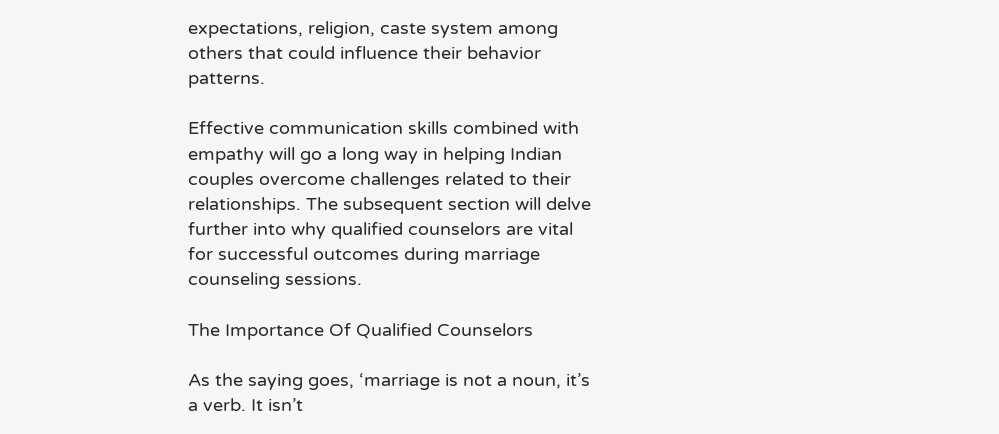expectations, religion, caste system among others that could influence their behavior patterns.

Effective communication skills combined with empathy will go a long way in helping Indian couples overcome challenges related to their relationships. The subsequent section will delve further into why qualified counselors are vital for successful outcomes during marriage counseling sessions.

The Importance Of Qualified Counselors

As the saying goes, ‘marriage is not a noun, it’s a verb. It isn’t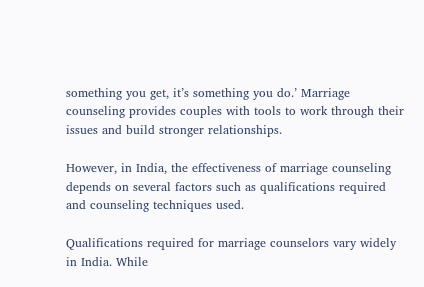something you get, it’s something you do.’ Marriage counseling provides couples with tools to work through their issues and build stronger relationships.

However, in India, the effectiveness of marriage counseling depends on several factors such as qualifications required and counseling techniques used.

Qualifications required for marriage counselors vary widely in India. While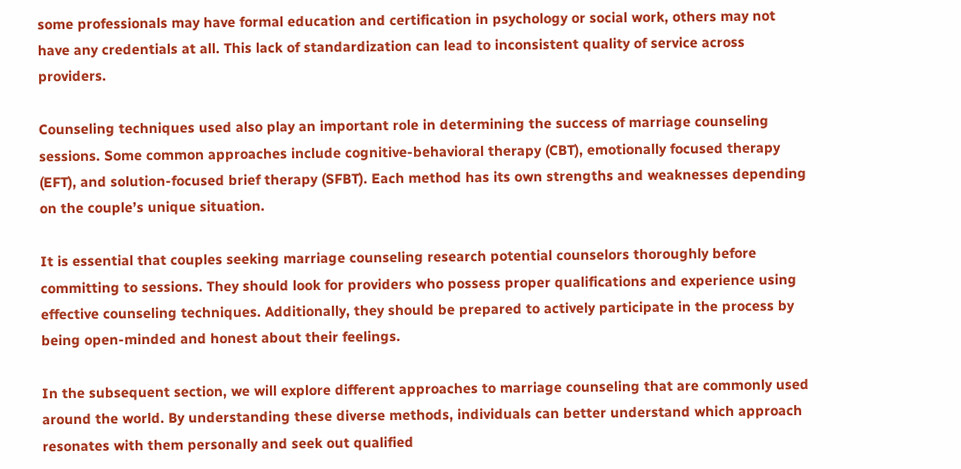some professionals may have formal education and certification in psychology or social work, others may not have any credentials at all. This lack of standardization can lead to inconsistent quality of service across providers.

Counseling techniques used also play an important role in determining the success of marriage counseling sessions. Some common approaches include cognitive-behavioral therapy (CBT), emotionally focused therapy (EFT), and solution-focused brief therapy (SFBT). Each method has its own strengths and weaknesses depending on the couple’s unique situation.

It is essential that couples seeking marriage counseling research potential counselors thoroughly before committing to sessions. They should look for providers who possess proper qualifications and experience using effective counseling techniques. Additionally, they should be prepared to actively participate in the process by being open-minded and honest about their feelings.

In the subsequent section, we will explore different approaches to marriage counseling that are commonly used around the world. By understanding these diverse methods, individuals can better understand which approach resonates with them personally and seek out qualified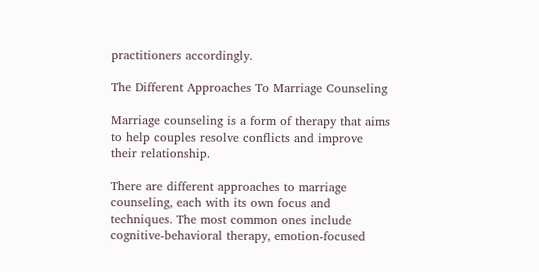practitioners accordingly.

The Different Approaches To Marriage Counseling

Marriage counseling is a form of therapy that aims to help couples resolve conflicts and improve their relationship.

There are different approaches to marriage counseling, each with its own focus and techniques. The most common ones include cognitive-behavioral therapy, emotion-focused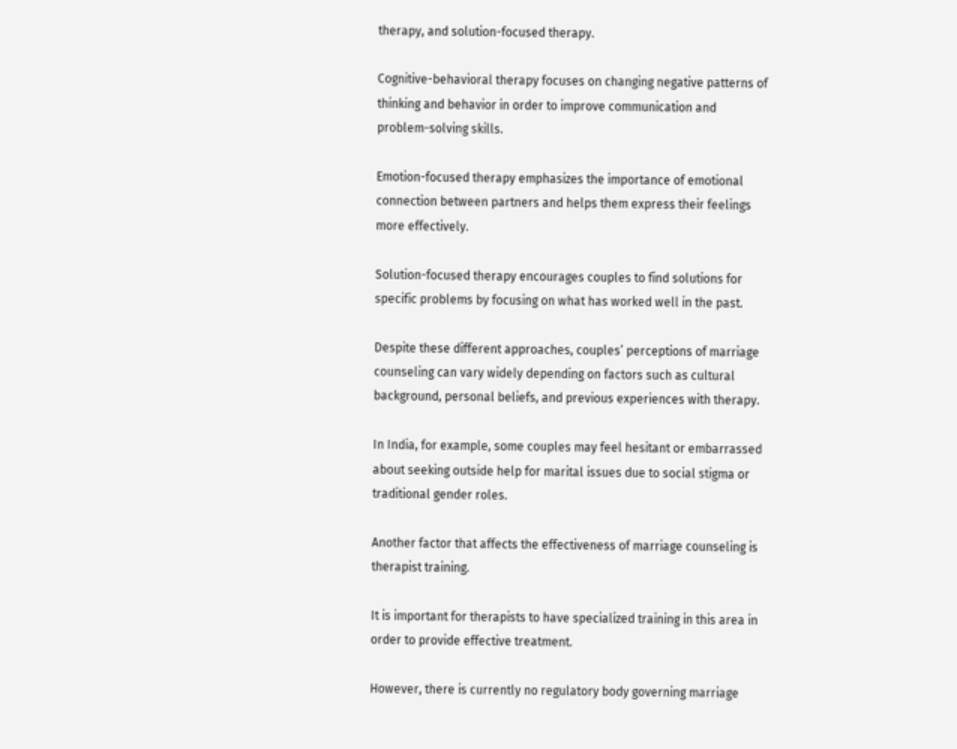therapy, and solution-focused therapy.

Cognitive-behavioral therapy focuses on changing negative patterns of thinking and behavior in order to improve communication and problem-solving skills.

Emotion-focused therapy emphasizes the importance of emotional connection between partners and helps them express their feelings more effectively.

Solution-focused therapy encourages couples to find solutions for specific problems by focusing on what has worked well in the past.

Despite these different approaches, couples’ perceptions of marriage counseling can vary widely depending on factors such as cultural background, personal beliefs, and previous experiences with therapy.

In India, for example, some couples may feel hesitant or embarrassed about seeking outside help for marital issues due to social stigma or traditional gender roles.

Another factor that affects the effectiveness of marriage counseling is therapist training.

It is important for therapists to have specialized training in this area in order to provide effective treatment.

However, there is currently no regulatory body governing marriage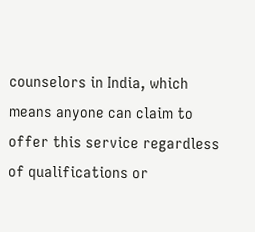counselors in India, which means anyone can claim to offer this service regardless of qualifications or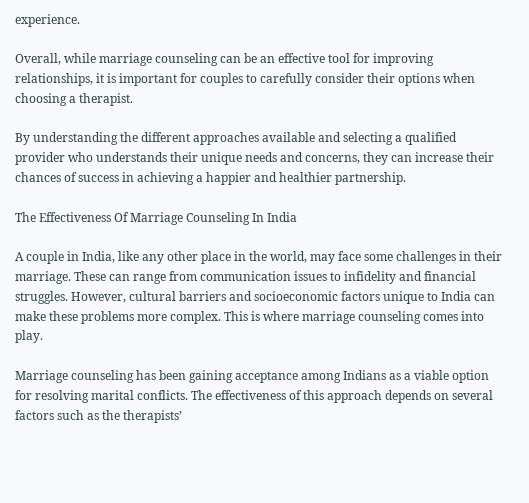experience.

Overall, while marriage counseling can be an effective tool for improving relationships, it is important for couples to carefully consider their options when choosing a therapist.

By understanding the different approaches available and selecting a qualified provider who understands their unique needs and concerns, they can increase their chances of success in achieving a happier and healthier partnership.

The Effectiveness Of Marriage Counseling In India

A couple in India, like any other place in the world, may face some challenges in their marriage. These can range from communication issues to infidelity and financial struggles. However, cultural barriers and socioeconomic factors unique to India can make these problems more complex. This is where marriage counseling comes into play.

Marriage counseling has been gaining acceptance among Indians as a viable option for resolving marital conflicts. The effectiveness of this approach depends on several factors such as the therapists’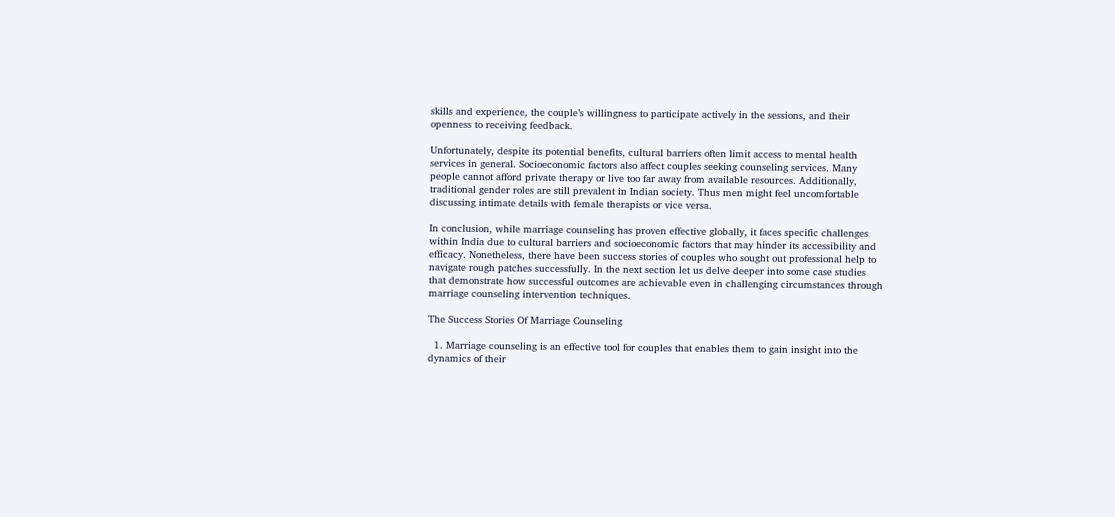skills and experience, the couple’s willingness to participate actively in the sessions, and their openness to receiving feedback.

Unfortunately, despite its potential benefits, cultural barriers often limit access to mental health services in general. Socioeconomic factors also affect couples seeking counseling services. Many people cannot afford private therapy or live too far away from available resources. Additionally, traditional gender roles are still prevalent in Indian society. Thus men might feel uncomfortable discussing intimate details with female therapists or vice versa.

In conclusion, while marriage counseling has proven effective globally, it faces specific challenges within India due to cultural barriers and socioeconomic factors that may hinder its accessibility and efficacy. Nonetheless, there have been success stories of couples who sought out professional help to navigate rough patches successfully. In the next section let us delve deeper into some case studies that demonstrate how successful outcomes are achievable even in challenging circumstances through marriage counseling intervention techniques.

The Success Stories Of Marriage Counseling

  1. Marriage counseling is an effective tool for couples that enables them to gain insight into the dynamics of their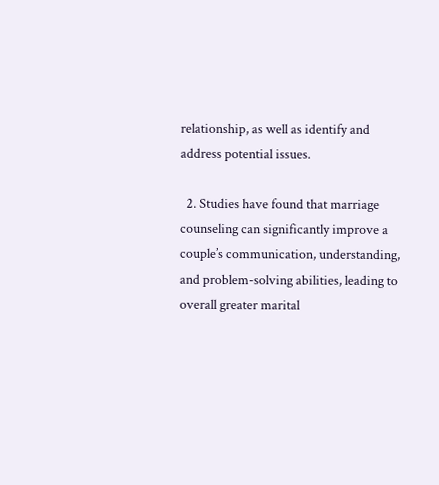relationship, as well as identify and address potential issues.

  2. Studies have found that marriage counseling can significantly improve a couple’s communication, understanding, and problem-solving abilities, leading to overall greater marital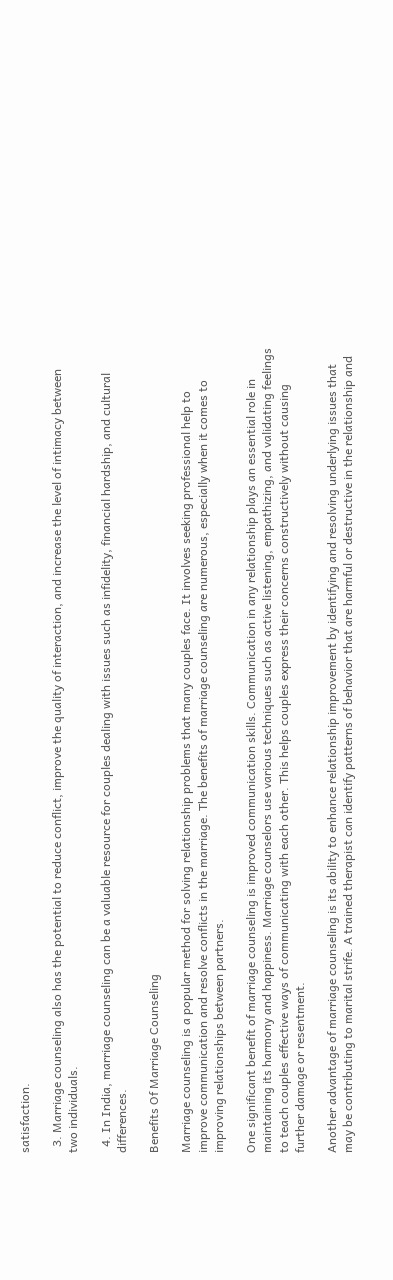satisfaction.

  3. Marriage counseling also has the potential to reduce conflict, improve the quality of interaction, and increase the level of intimacy between two individuals.

  4. In India, marriage counseling can be a valuable resource for couples dealing with issues such as infidelity, financial hardship, and cultural differences.

Benefits Of Marriage Counseling

Marriage counseling is a popular method for solving relationship problems that many couples face. It involves seeking professional help to improve communication and resolve conflicts in the marriage. The benefits of marriage counseling are numerous, especially when it comes to improving relationships between partners.

One significant benefit of marriage counseling is improved communication skills. Communication in any relationship plays an essential role in maintaining its harmony and happiness. Marriage counselors use various techniques such as active listening, empathizing, and validating feelings to teach couples effective ways of communicating with each other. This helps couples express their concerns constructively without causing further damage or resentment.

Another advantage of marriage counseling is its ability to enhance relationship improvement by identifying and resolving underlying issues that may be contributing to marital strife. A trained therapist can identify patterns of behavior that are harmful or destructive in the relationship and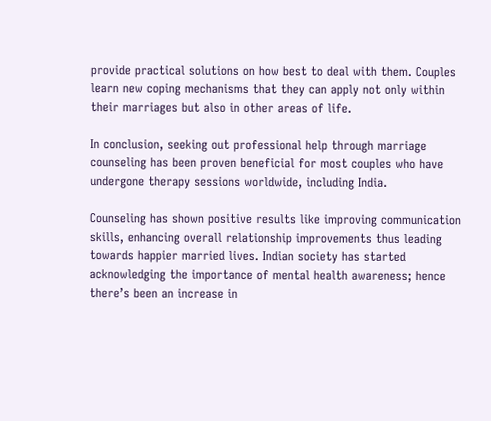provide practical solutions on how best to deal with them. Couples learn new coping mechanisms that they can apply not only within their marriages but also in other areas of life.

In conclusion, seeking out professional help through marriage counseling has been proven beneficial for most couples who have undergone therapy sessions worldwide, including India.

Counseling has shown positive results like improving communication skills, enhancing overall relationship improvements thus leading towards happier married lives. Indian society has started acknowledging the importance of mental health awareness; hence there’s been an increase in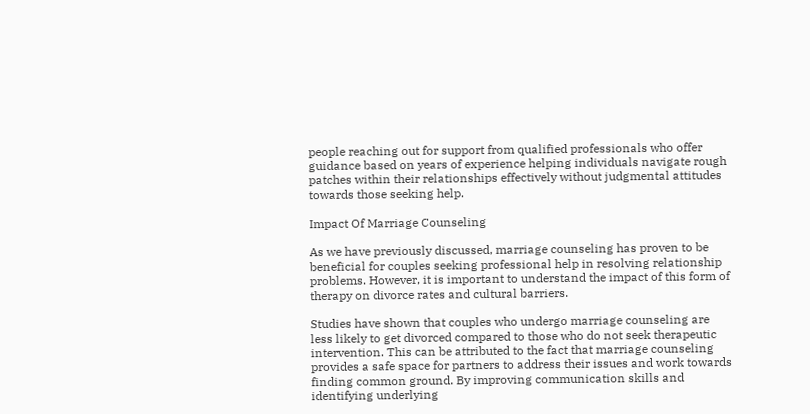people reaching out for support from qualified professionals who offer guidance based on years of experience helping individuals navigate rough patches within their relationships effectively without judgmental attitudes towards those seeking help.

Impact Of Marriage Counseling

As we have previously discussed, marriage counseling has proven to be beneficial for couples seeking professional help in resolving relationship problems. However, it is important to understand the impact of this form of therapy on divorce rates and cultural barriers.

Studies have shown that couples who undergo marriage counseling are less likely to get divorced compared to those who do not seek therapeutic intervention. This can be attributed to the fact that marriage counseling provides a safe space for partners to address their issues and work towards finding common ground. By improving communication skills and identifying underlying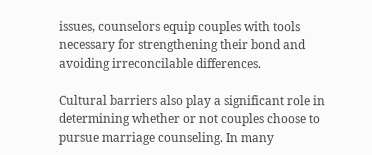issues, counselors equip couples with tools necessary for strengthening their bond and avoiding irreconcilable differences.

Cultural barriers also play a significant role in determining whether or not couples choose to pursue marriage counseling. In many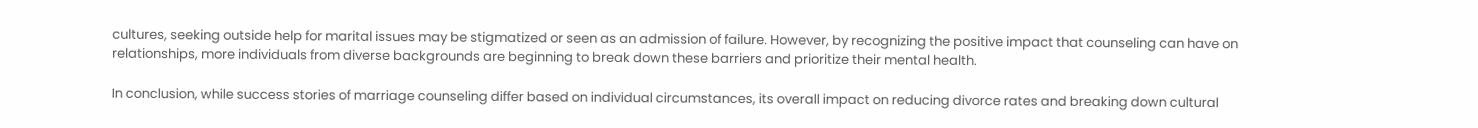cultures, seeking outside help for marital issues may be stigmatized or seen as an admission of failure. However, by recognizing the positive impact that counseling can have on relationships, more individuals from diverse backgrounds are beginning to break down these barriers and prioritize their mental health.

In conclusion, while success stories of marriage counseling differ based on individual circumstances, its overall impact on reducing divorce rates and breaking down cultural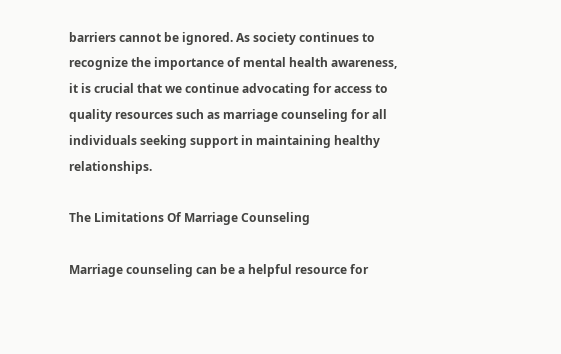barriers cannot be ignored. As society continues to recognize the importance of mental health awareness, it is crucial that we continue advocating for access to quality resources such as marriage counseling for all individuals seeking support in maintaining healthy relationships.

The Limitations Of Marriage Counseling

Marriage counseling can be a helpful resource for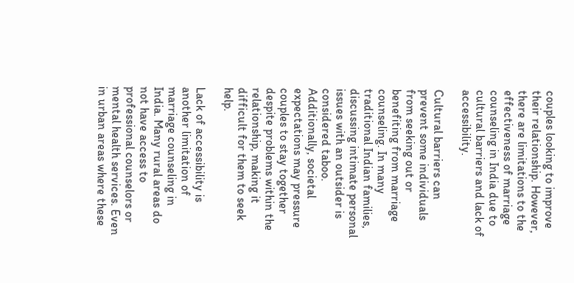couples looking to improve their relationship. However, there are limitations to the effectiveness of marriage counseling in India due to cultural barriers and lack of accessibility.

Cultural barriers can prevent some individuals from seeking out or benefiting from marriage counseling. In many traditional Indian families, discussing intimate personal issues with an outsider is considered taboo. Additionally, societal expectations may pressure couples to stay together despite problems within the relationship, making it difficult for them to seek help.

Lack of accessibility is another limitation of marriage counseling in India. Many rural areas do not have access to professional counselors or mental health services. Even in urban areas where these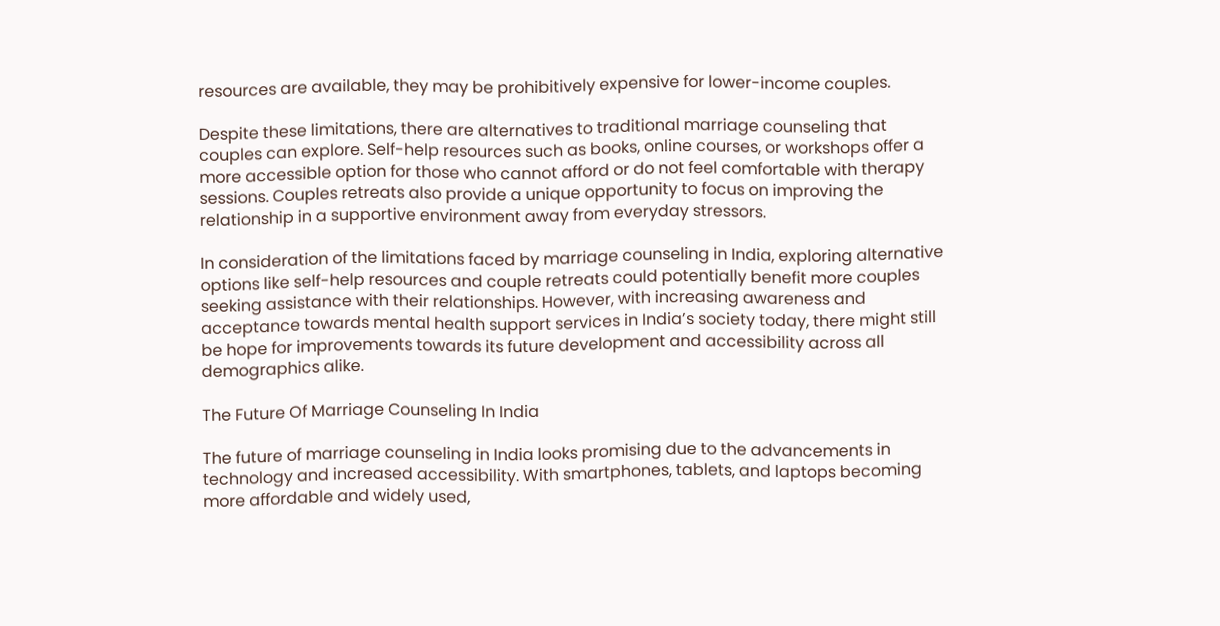resources are available, they may be prohibitively expensive for lower-income couples.

Despite these limitations, there are alternatives to traditional marriage counseling that couples can explore. Self-help resources such as books, online courses, or workshops offer a more accessible option for those who cannot afford or do not feel comfortable with therapy sessions. Couples retreats also provide a unique opportunity to focus on improving the relationship in a supportive environment away from everyday stressors.

In consideration of the limitations faced by marriage counseling in India, exploring alternative options like self-help resources and couple retreats could potentially benefit more couples seeking assistance with their relationships. However, with increasing awareness and acceptance towards mental health support services in India’s society today, there might still be hope for improvements towards its future development and accessibility across all demographics alike.

The Future Of Marriage Counseling In India

The future of marriage counseling in India looks promising due to the advancements in technology and increased accessibility. With smartphones, tablets, and laptops becoming more affordable and widely used,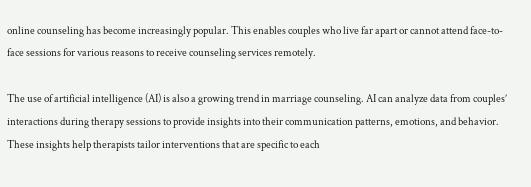online counseling has become increasingly popular. This enables couples who live far apart or cannot attend face-to-face sessions for various reasons to receive counseling services remotely.

The use of artificial intelligence (AI) is also a growing trend in marriage counseling. AI can analyze data from couples’ interactions during therapy sessions to provide insights into their communication patterns, emotions, and behavior. These insights help therapists tailor interventions that are specific to each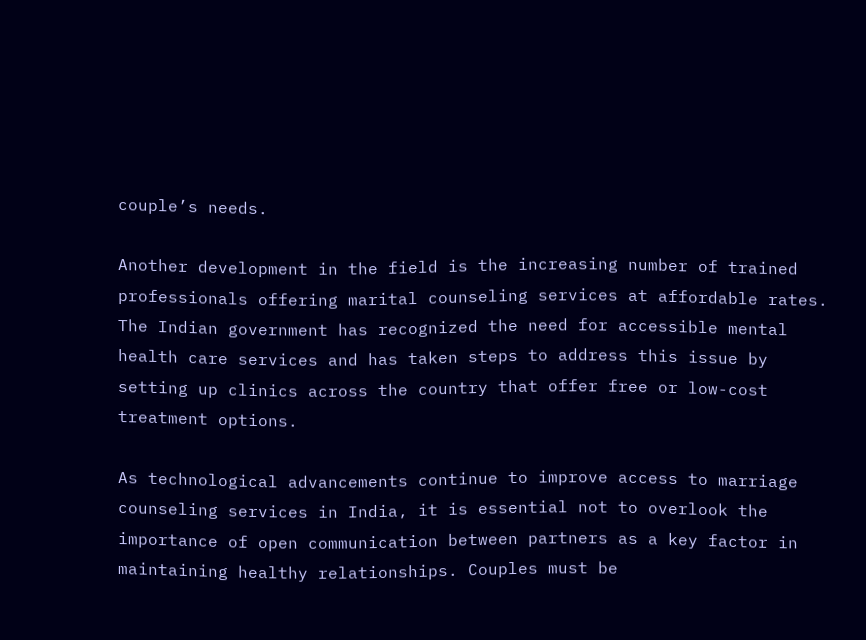couple’s needs.

Another development in the field is the increasing number of trained professionals offering marital counseling services at affordable rates. The Indian government has recognized the need for accessible mental health care services and has taken steps to address this issue by setting up clinics across the country that offer free or low-cost treatment options.

As technological advancements continue to improve access to marriage counseling services in India, it is essential not to overlook the importance of open communication between partners as a key factor in maintaining healthy relationships. Couples must be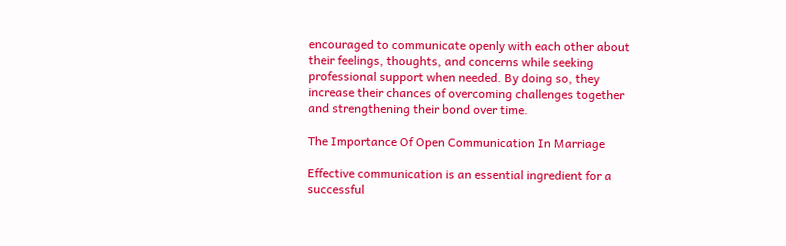encouraged to communicate openly with each other about their feelings, thoughts, and concerns while seeking professional support when needed. By doing so, they increase their chances of overcoming challenges together and strengthening their bond over time.

The Importance Of Open Communication In Marriage

Effective communication is an essential ingredient for a successful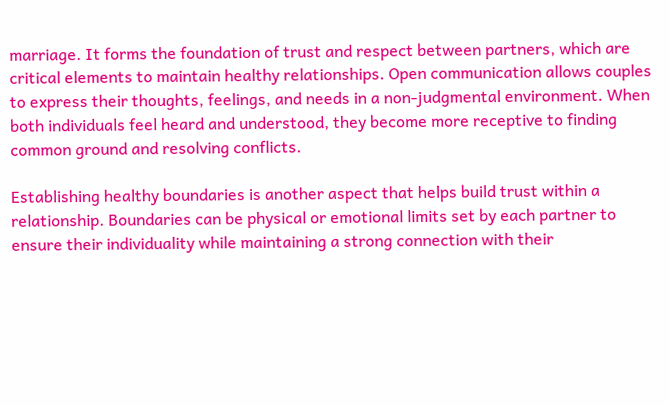marriage. It forms the foundation of trust and respect between partners, which are critical elements to maintain healthy relationships. Open communication allows couples to express their thoughts, feelings, and needs in a non-judgmental environment. When both individuals feel heard and understood, they become more receptive to finding common ground and resolving conflicts.

Establishing healthy boundaries is another aspect that helps build trust within a relationship. Boundaries can be physical or emotional limits set by each partner to ensure their individuality while maintaining a strong connection with their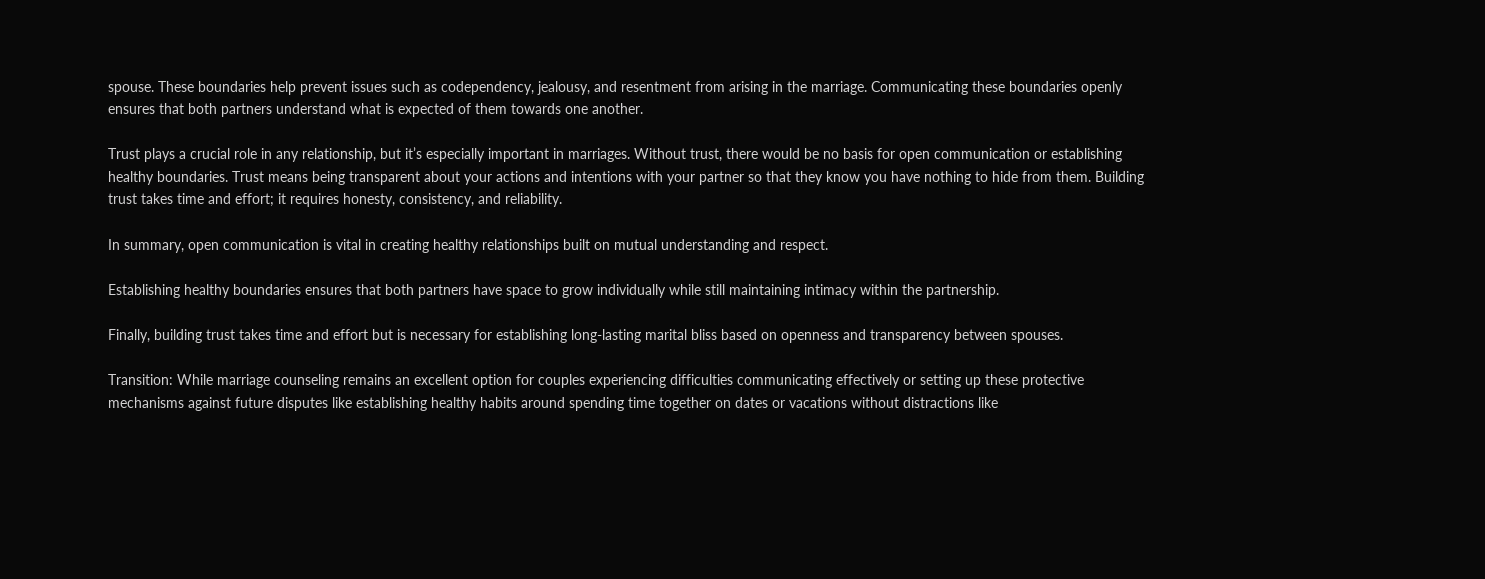spouse. These boundaries help prevent issues such as codependency, jealousy, and resentment from arising in the marriage. Communicating these boundaries openly ensures that both partners understand what is expected of them towards one another.

Trust plays a crucial role in any relationship, but it’s especially important in marriages. Without trust, there would be no basis for open communication or establishing healthy boundaries. Trust means being transparent about your actions and intentions with your partner so that they know you have nothing to hide from them. Building trust takes time and effort; it requires honesty, consistency, and reliability.

In summary, open communication is vital in creating healthy relationships built on mutual understanding and respect.

Establishing healthy boundaries ensures that both partners have space to grow individually while still maintaining intimacy within the partnership.

Finally, building trust takes time and effort but is necessary for establishing long-lasting marital bliss based on openness and transparency between spouses.

Transition: While marriage counseling remains an excellent option for couples experiencing difficulties communicating effectively or setting up these protective mechanisms against future disputes like establishing healthy habits around spending time together on dates or vacations without distractions like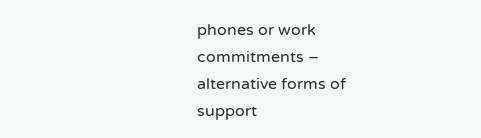phones or work commitments – alternative forms of support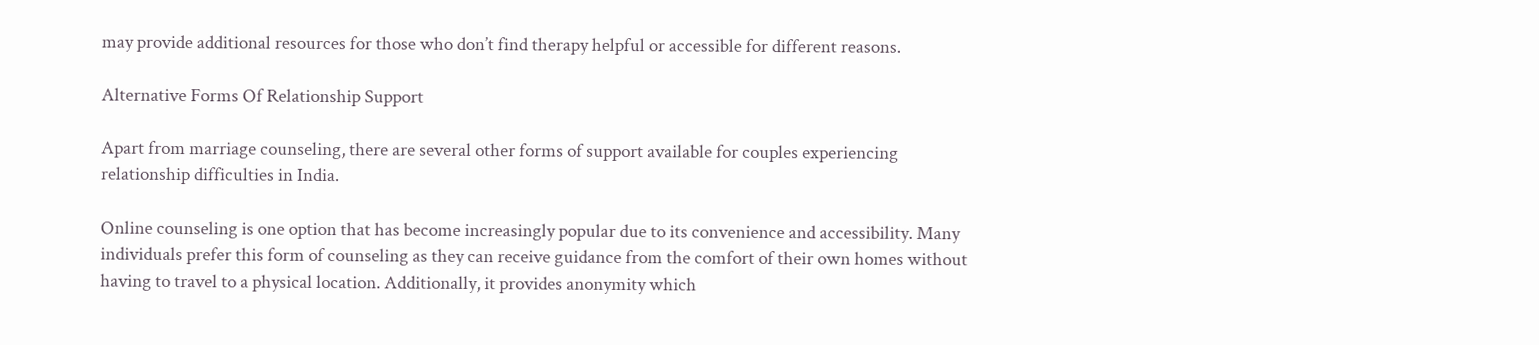may provide additional resources for those who don’t find therapy helpful or accessible for different reasons.

Alternative Forms Of Relationship Support

Apart from marriage counseling, there are several other forms of support available for couples experiencing relationship difficulties in India.

Online counseling is one option that has become increasingly popular due to its convenience and accessibility. Many individuals prefer this form of counseling as they can receive guidance from the comfort of their own homes without having to travel to a physical location. Additionally, it provides anonymity which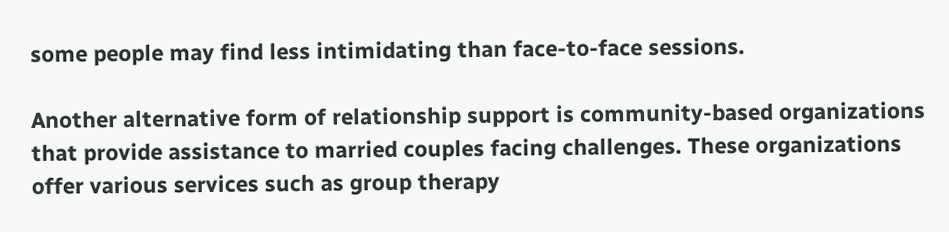some people may find less intimidating than face-to-face sessions.

Another alternative form of relationship support is community-based organizations that provide assistance to married couples facing challenges. These organizations offer various services such as group therapy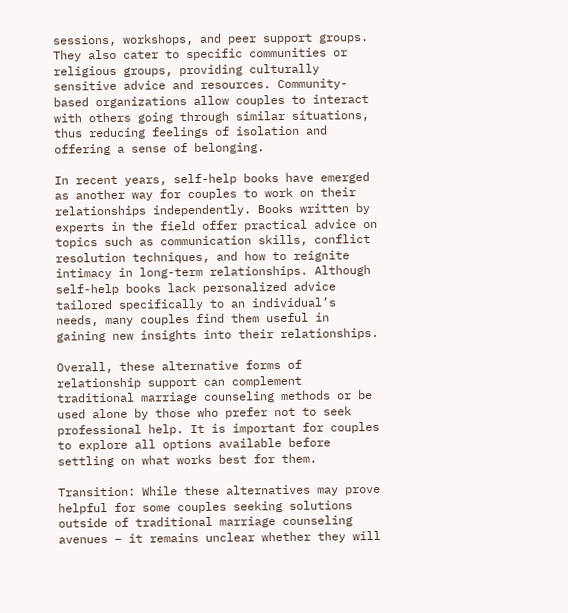sessions, workshops, and peer support groups. They also cater to specific communities or religious groups, providing culturally sensitive advice and resources. Community-based organizations allow couples to interact with others going through similar situations, thus reducing feelings of isolation and offering a sense of belonging.

In recent years, self-help books have emerged as another way for couples to work on their relationships independently. Books written by experts in the field offer practical advice on topics such as communication skills, conflict resolution techniques, and how to reignite intimacy in long-term relationships. Although self-help books lack personalized advice tailored specifically to an individual’s needs, many couples find them useful in gaining new insights into their relationships.

Overall, these alternative forms of relationship support can complement traditional marriage counseling methods or be used alone by those who prefer not to seek professional help. It is important for couples to explore all options available before settling on what works best for them.

Transition: While these alternatives may prove helpful for some couples seeking solutions outside of traditional marriage counseling avenues – it remains unclear whether they will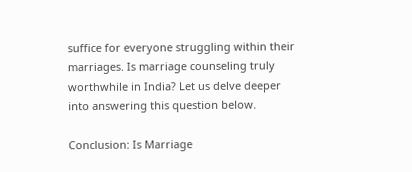suffice for everyone struggling within their marriages. Is marriage counseling truly worthwhile in India? Let us delve deeper into answering this question below.

Conclusion: Is Marriage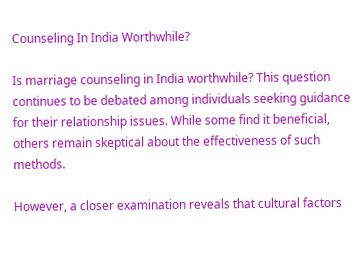Counseling In India Worthwhile?

Is marriage counseling in India worthwhile? This question continues to be debated among individuals seeking guidance for their relationship issues. While some find it beneficial, others remain skeptical about the effectiveness of such methods.

However, a closer examination reveals that cultural factors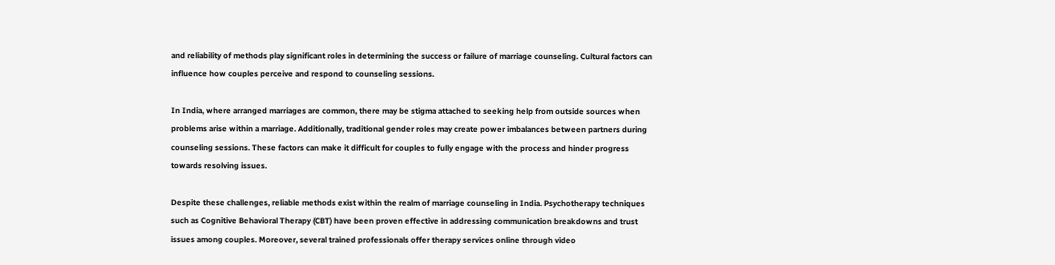and reliability of methods play significant roles in determining the success or failure of marriage counseling. Cultural factors can influence how couples perceive and respond to counseling sessions.

In India, where arranged marriages are common, there may be stigma attached to seeking help from outside sources when problems arise within a marriage. Additionally, traditional gender roles may create power imbalances between partners during counseling sessions. These factors can make it difficult for couples to fully engage with the process and hinder progress towards resolving issues.

Despite these challenges, reliable methods exist within the realm of marriage counseling in India. Psychotherapy techniques such as Cognitive Behavioral Therapy (CBT) have been proven effective in addressing communication breakdowns and trust issues among couples. Moreover, several trained professionals offer therapy services online through video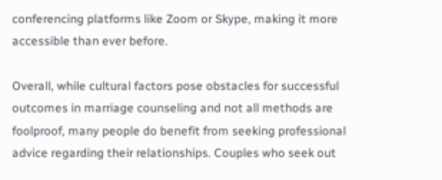conferencing platforms like Zoom or Skype, making it more accessible than ever before.

Overall, while cultural factors pose obstacles for successful outcomes in marriage counseling and not all methods are foolproof, many people do benefit from seeking professional advice regarding their relationships. Couples who seek out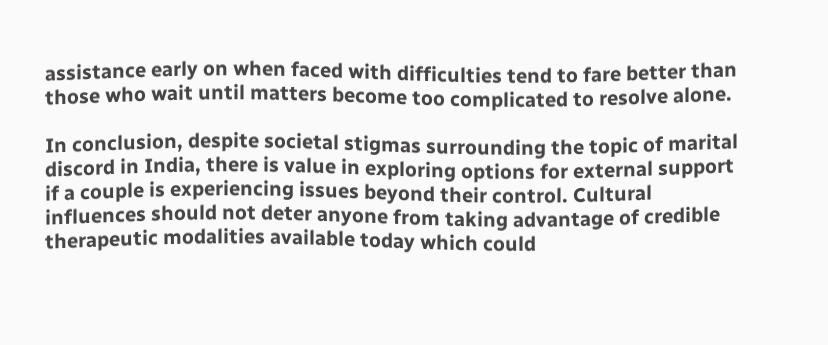assistance early on when faced with difficulties tend to fare better than those who wait until matters become too complicated to resolve alone.

In conclusion, despite societal stigmas surrounding the topic of marital discord in India, there is value in exploring options for external support if a couple is experiencing issues beyond their control. Cultural influences should not deter anyone from taking advantage of credible therapeutic modalities available today which could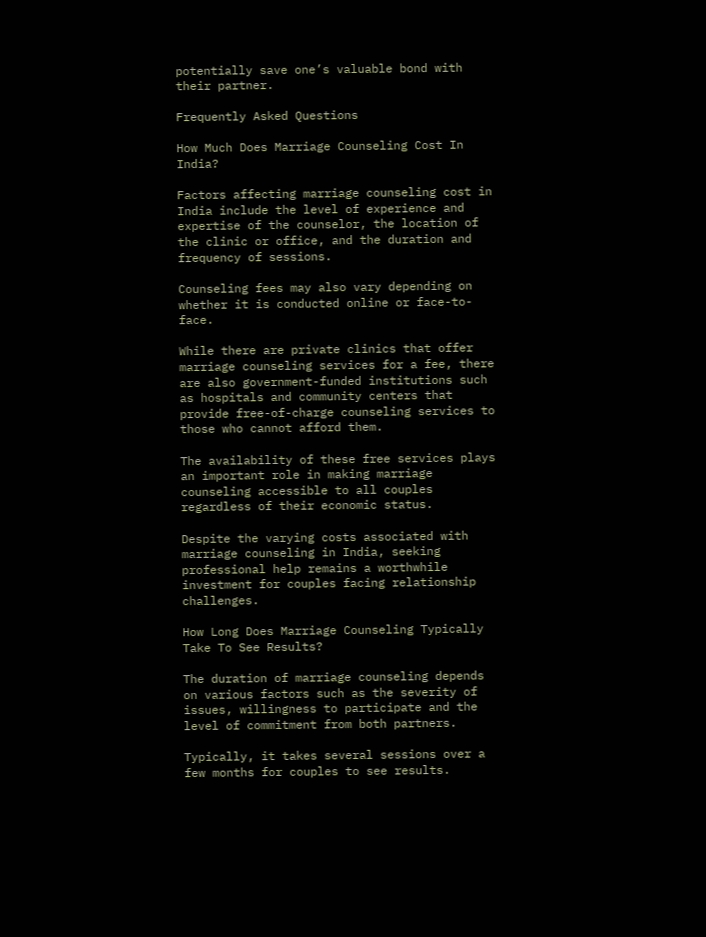potentially save one’s valuable bond with their partner.

Frequently Asked Questions

How Much Does Marriage Counseling Cost In India?

Factors affecting marriage counseling cost in India include the level of experience and expertise of the counselor, the location of the clinic or office, and the duration and frequency of sessions.

Counseling fees may also vary depending on whether it is conducted online or face-to-face.

While there are private clinics that offer marriage counseling services for a fee, there are also government-funded institutions such as hospitals and community centers that provide free-of-charge counseling services to those who cannot afford them.

The availability of these free services plays an important role in making marriage counseling accessible to all couples regardless of their economic status.

Despite the varying costs associated with marriage counseling in India, seeking professional help remains a worthwhile investment for couples facing relationship challenges.

How Long Does Marriage Counseling Typically Take To See Results?

The duration of marriage counseling depends on various factors such as the severity of issues, willingness to participate and the level of commitment from both partners.

Typically, it takes several sessions over a few months for couples to see results.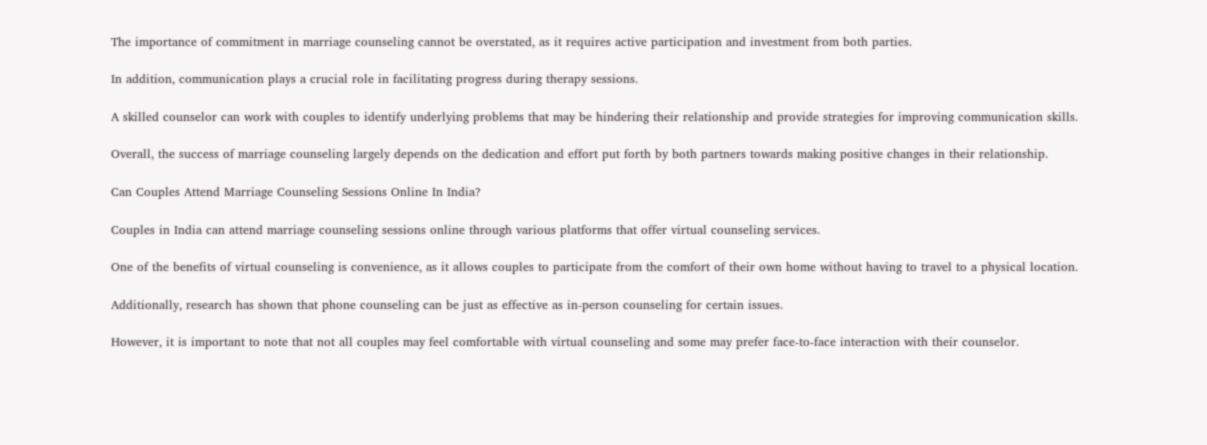The importance of commitment in marriage counseling cannot be overstated, as it requires active participation and investment from both parties.

In addition, communication plays a crucial role in facilitating progress during therapy sessions.

A skilled counselor can work with couples to identify underlying problems that may be hindering their relationship and provide strategies for improving communication skills.

Overall, the success of marriage counseling largely depends on the dedication and effort put forth by both partners towards making positive changes in their relationship.

Can Couples Attend Marriage Counseling Sessions Online In India?

Couples in India can attend marriage counseling sessions online through various platforms that offer virtual counseling services.

One of the benefits of virtual counseling is convenience, as it allows couples to participate from the comfort of their own home without having to travel to a physical location.

Additionally, research has shown that phone counseling can be just as effective as in-person counseling for certain issues.

However, it is important to note that not all couples may feel comfortable with virtual counseling and some may prefer face-to-face interaction with their counselor.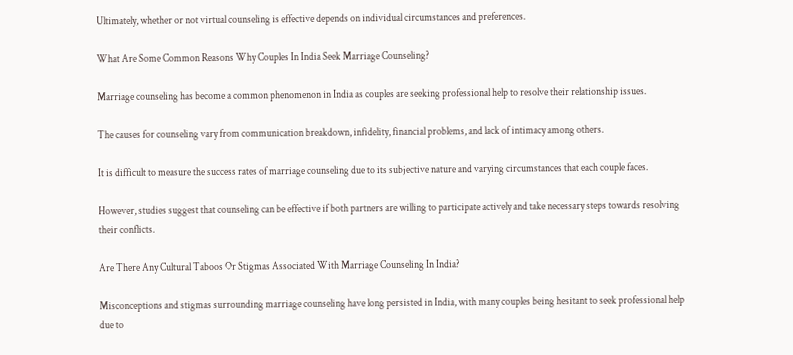Ultimately, whether or not virtual counseling is effective depends on individual circumstances and preferences.

What Are Some Common Reasons Why Couples In India Seek Marriage Counseling?

Marriage counseling has become a common phenomenon in India as couples are seeking professional help to resolve their relationship issues.

The causes for counseling vary from communication breakdown, infidelity, financial problems, and lack of intimacy among others.

It is difficult to measure the success rates of marriage counseling due to its subjective nature and varying circumstances that each couple faces.

However, studies suggest that counseling can be effective if both partners are willing to participate actively and take necessary steps towards resolving their conflicts.

Are There Any Cultural Taboos Or Stigmas Associated With Marriage Counseling In India?

Misconceptions and stigmas surrounding marriage counseling have long persisted in India, with many couples being hesitant to seek professional help due to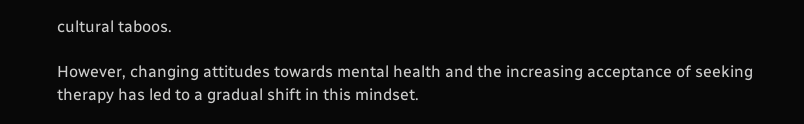cultural taboos.

However, changing attitudes towards mental health and the increasing acceptance of seeking therapy has led to a gradual shift in this mindset.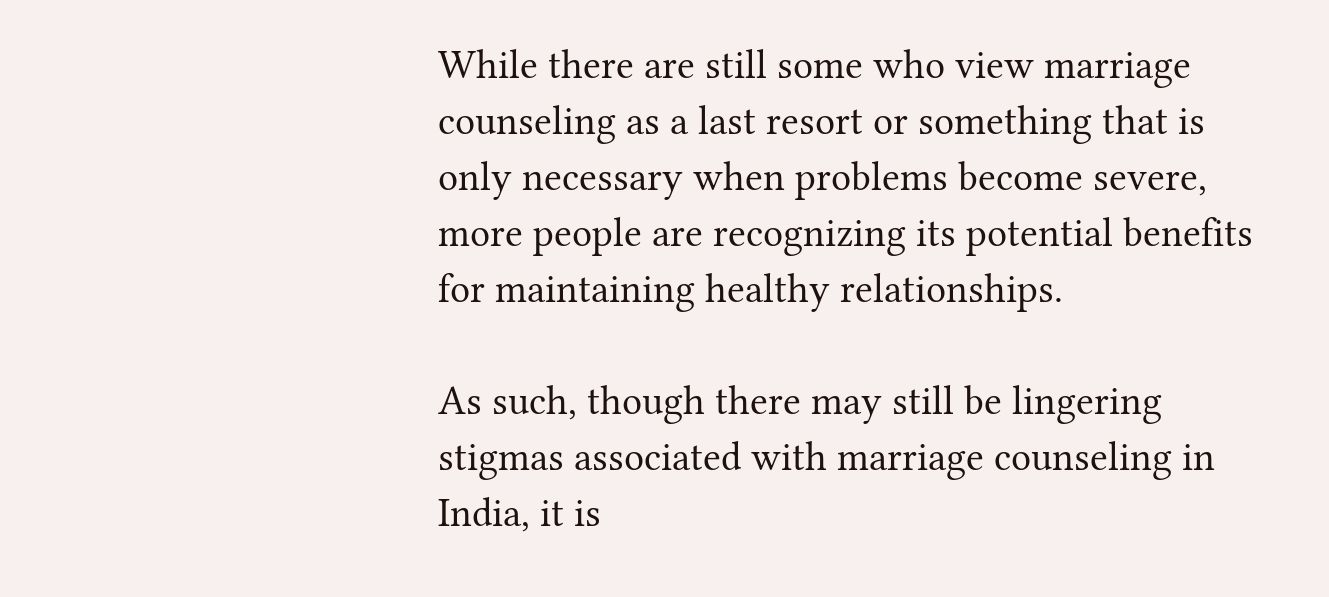While there are still some who view marriage counseling as a last resort or something that is only necessary when problems become severe, more people are recognizing its potential benefits for maintaining healthy relationships.

As such, though there may still be lingering stigmas associated with marriage counseling in India, it is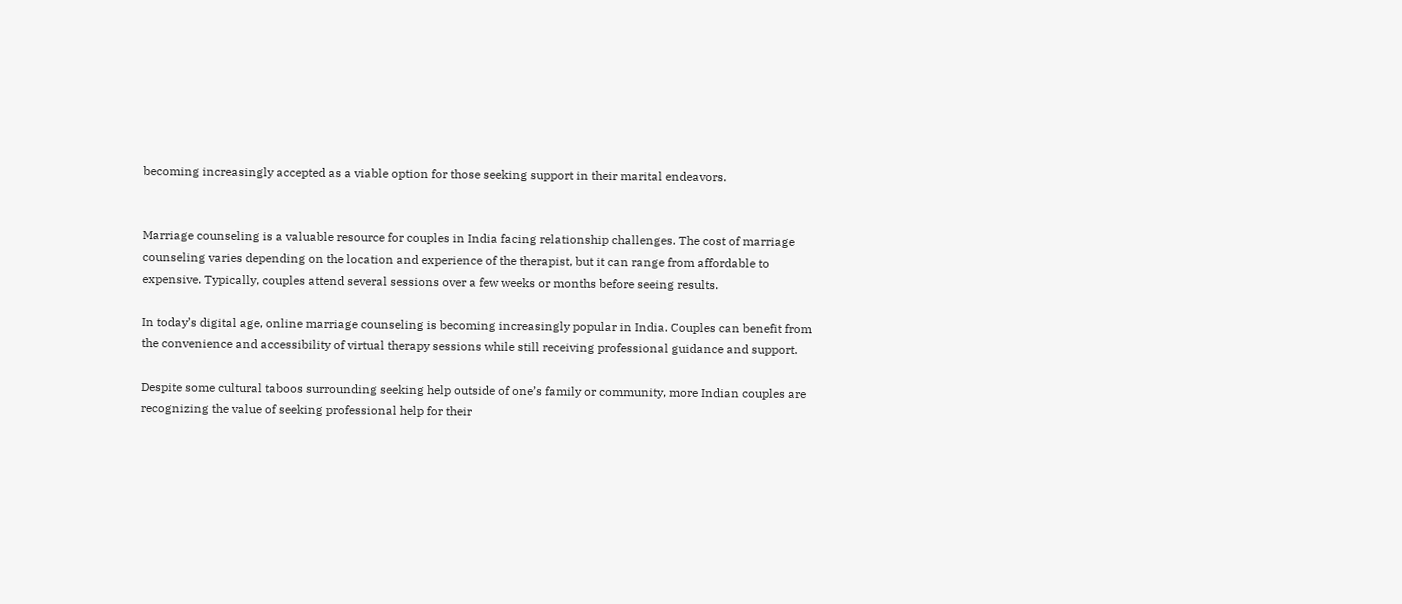becoming increasingly accepted as a viable option for those seeking support in their marital endeavors.


Marriage counseling is a valuable resource for couples in India facing relationship challenges. The cost of marriage counseling varies depending on the location and experience of the therapist, but it can range from affordable to expensive. Typically, couples attend several sessions over a few weeks or months before seeing results.

In today’s digital age, online marriage counseling is becoming increasingly popular in India. Couples can benefit from the convenience and accessibility of virtual therapy sessions while still receiving professional guidance and support.

Despite some cultural taboos surrounding seeking help outside of one’s family or community, more Indian couples are recognizing the value of seeking professional help for their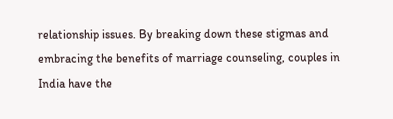relationship issues. By breaking down these stigmas and embracing the benefits of marriage counseling, couples in India have the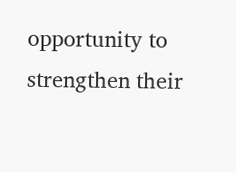opportunity to strengthen their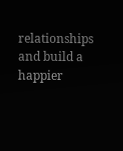relationships and build a happier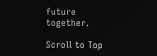future together.

Scroll to Top